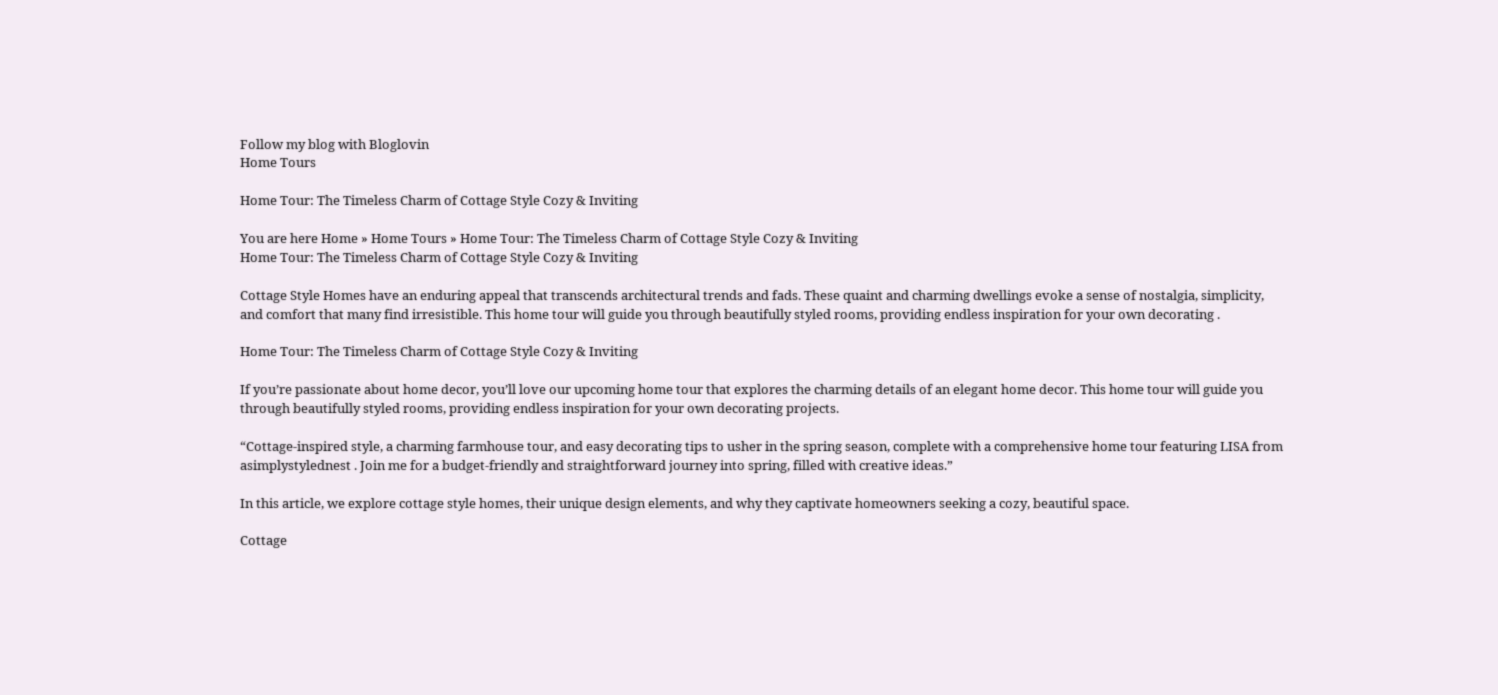Follow my blog with Bloglovin
Home Tours

Home Tour: The Timeless Charm of Cottage Style Cozy & Inviting

You are here Home » Home Tours » Home Tour: The Timeless Charm of Cottage Style Cozy & Inviting
Home Tour: The Timeless Charm of Cottage Style Cozy & Inviting

Cottage Style Homes have an enduring appeal that transcends architectural trends and fads. These quaint and charming dwellings evoke a sense of nostalgia, simplicity, and comfort that many find irresistible. This home tour will guide you through beautifully styled rooms, providing endless inspiration for your own decorating .

Home Tour: The Timeless Charm of Cottage Style Cozy & Inviting

If you’re passionate about home decor, you’ll love our upcoming home tour that explores the charming details of an elegant home decor. This home tour will guide you through beautifully styled rooms, providing endless inspiration for your own decorating projects.

“Cottage-inspired style, a charming farmhouse tour, and easy decorating tips to usher in the spring season, complete with a comprehensive home tour featuring LISA from asimplystylednest . Join me for a budget-friendly and straightforward journey into spring, filled with creative ideas.”

In this article, we explore cottage style homes, their unique design elements, and why they captivate homeowners seeking a cozy, beautiful space.

Cottage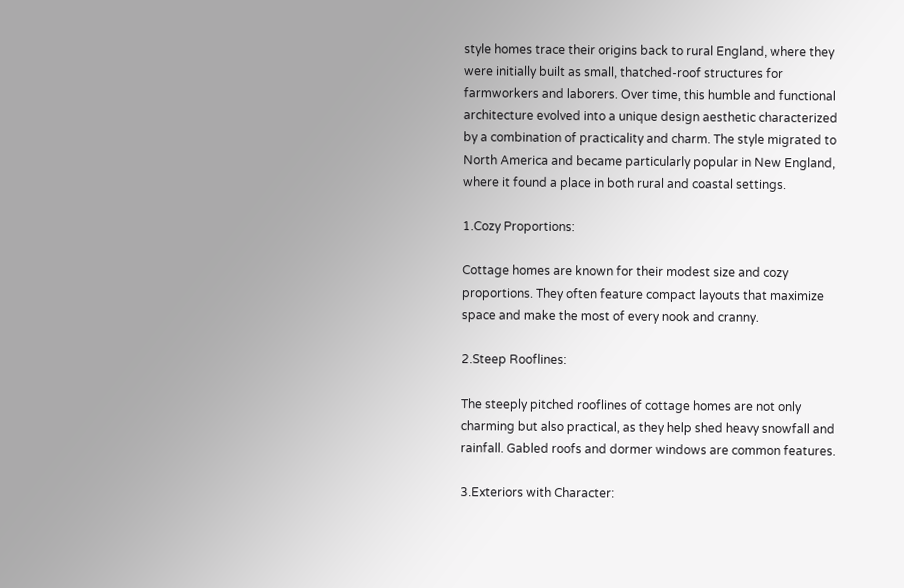style homes trace their origins back to rural England, where they were initially built as small, thatched-roof structures for farmworkers and laborers. Over time, this humble and functional architecture evolved into a unique design aesthetic characterized by a combination of practicality and charm. The style migrated to North America and became particularly popular in New England, where it found a place in both rural and coastal settings.

1.Cozy Proportions:

Cottage homes are known for their modest size and cozy proportions. They often feature compact layouts that maximize space and make the most of every nook and cranny.

2.Steep Rooflines:

The steeply pitched rooflines of cottage homes are not only charming but also practical, as they help shed heavy snowfall and rainfall. Gabled roofs and dormer windows are common features.

3.Exteriors with Character: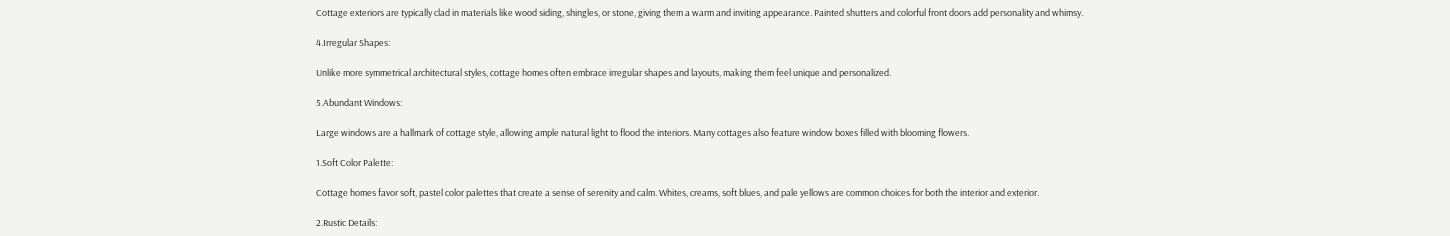Cottage exteriors are typically clad in materials like wood siding, shingles, or stone, giving them a warm and inviting appearance. Painted shutters and colorful front doors add personality and whimsy.

4.Irregular Shapes:

Unlike more symmetrical architectural styles, cottage homes often embrace irregular shapes and layouts, making them feel unique and personalized.

5.Abundant Windows:

Large windows are a hallmark of cottage style, allowing ample natural light to flood the interiors. Many cottages also feature window boxes filled with blooming flowers.

1.Soft Color Palette:

Cottage homes favor soft, pastel color palettes that create a sense of serenity and calm. Whites, creams, soft blues, and pale yellows are common choices for both the interior and exterior.

2.Rustic Details: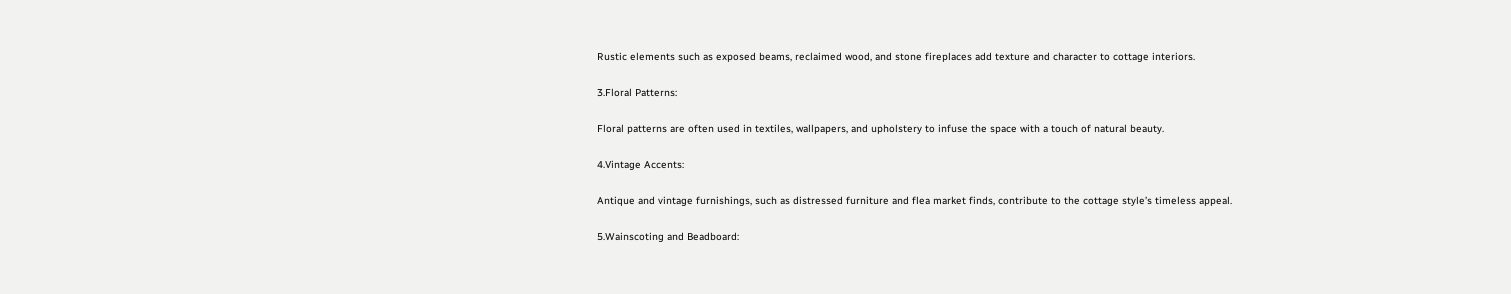Rustic elements such as exposed beams, reclaimed wood, and stone fireplaces add texture and character to cottage interiors.

3.Floral Patterns:

Floral patterns are often used in textiles, wallpapers, and upholstery to infuse the space with a touch of natural beauty.

4.Vintage Accents:

Antique and vintage furnishings, such as distressed furniture and flea market finds, contribute to the cottage style’s timeless appeal.

5.Wainscoting and Beadboard: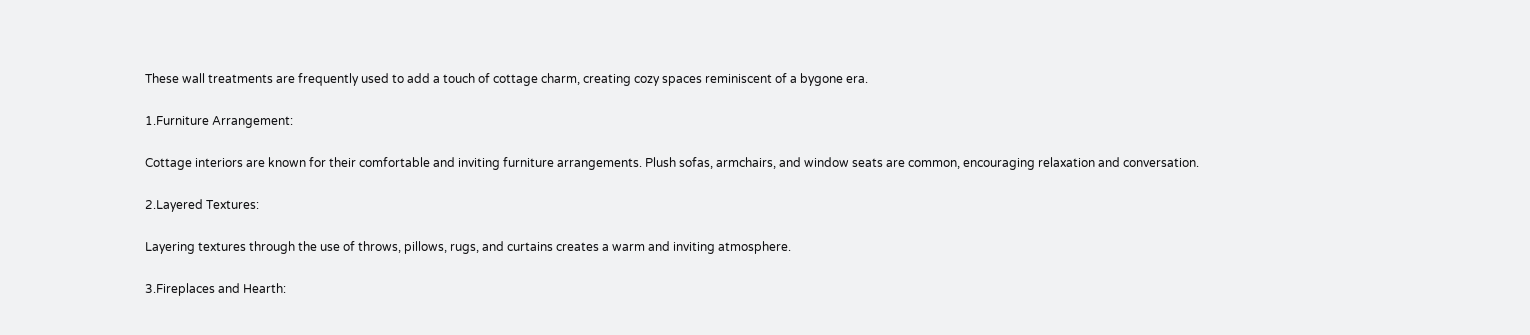These wall treatments are frequently used to add a touch of cottage charm, creating cozy spaces reminiscent of a bygone era.

1.Furniture Arrangement:

Cottage interiors are known for their comfortable and inviting furniture arrangements. Plush sofas, armchairs, and window seats are common, encouraging relaxation and conversation.

2.Layered Textures:

Layering textures through the use of throws, pillows, rugs, and curtains creates a warm and inviting atmosphere.

3.Fireplaces and Hearth: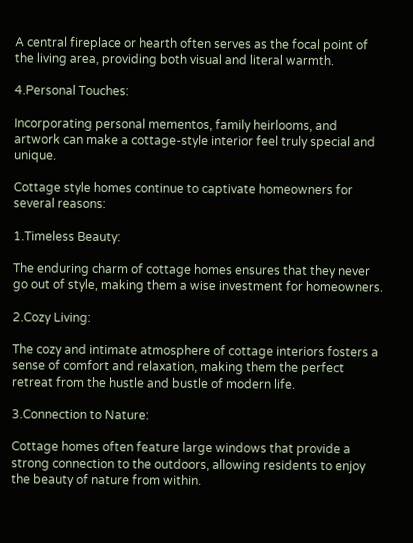A central fireplace or hearth often serves as the focal point of the living area, providing both visual and literal warmth.

4.Personal Touches:

Incorporating personal mementos, family heirlooms, and artwork can make a cottage-style interior feel truly special and unique.

Cottage style homes continue to captivate homeowners for several reasons:

1.Timeless Beauty:

The enduring charm of cottage homes ensures that they never go out of style, making them a wise investment for homeowners.

2.Cozy Living:

The cozy and intimate atmosphere of cottage interiors fosters a sense of comfort and relaxation, making them the perfect retreat from the hustle and bustle of modern life.

3.Connection to Nature:

Cottage homes often feature large windows that provide a strong connection to the outdoors, allowing residents to enjoy the beauty of nature from within.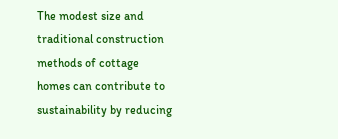The modest size and traditional construction methods of cottage homes can contribute to sustainability by reducing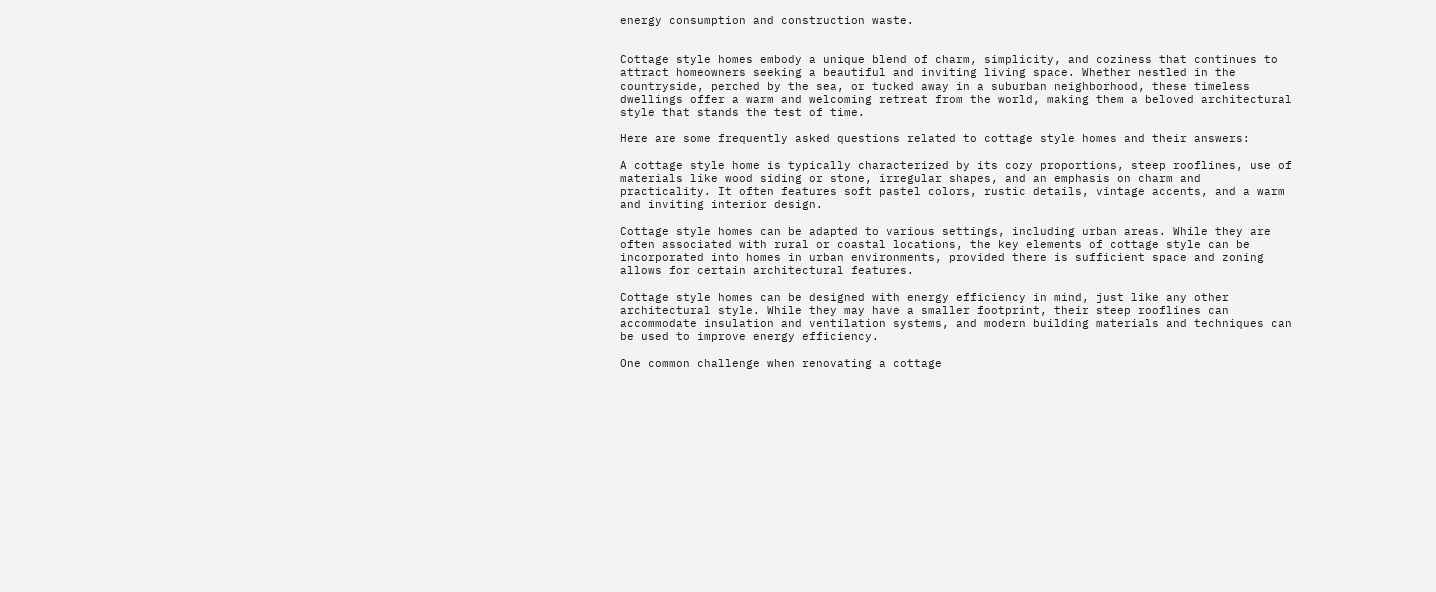energy consumption and construction waste.


Cottage style homes embody a unique blend of charm, simplicity, and coziness that continues to attract homeowners seeking a beautiful and inviting living space. Whether nestled in the countryside, perched by the sea, or tucked away in a suburban neighborhood, these timeless dwellings offer a warm and welcoming retreat from the world, making them a beloved architectural style that stands the test of time.

Here are some frequently asked questions related to cottage style homes and their answers:

A cottage style home is typically characterized by its cozy proportions, steep rooflines, use of materials like wood siding or stone, irregular shapes, and an emphasis on charm and practicality. It often features soft pastel colors, rustic details, vintage accents, and a warm and inviting interior design.

Cottage style homes can be adapted to various settings, including urban areas. While they are often associated with rural or coastal locations, the key elements of cottage style can be incorporated into homes in urban environments, provided there is sufficient space and zoning allows for certain architectural features.

Cottage style homes can be designed with energy efficiency in mind, just like any other architectural style. While they may have a smaller footprint, their steep rooflines can accommodate insulation and ventilation systems, and modern building materials and techniques can be used to improve energy efficiency.

One common challenge when renovating a cottage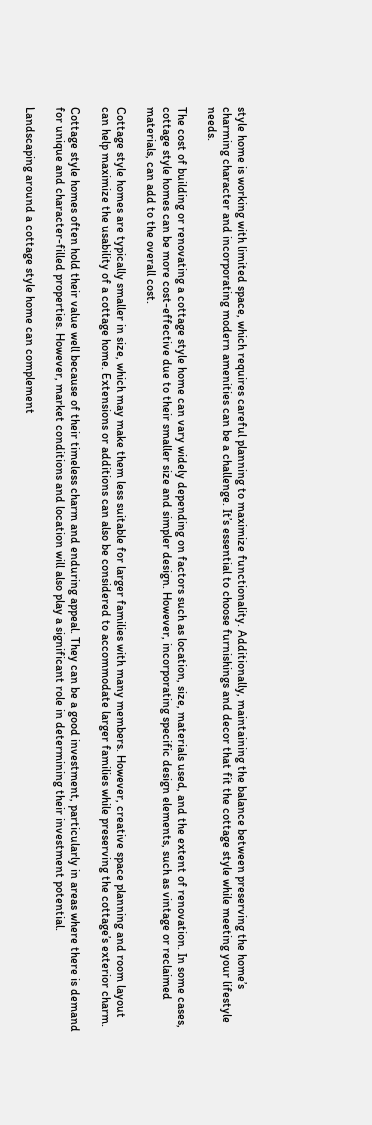style home is working with limited space, which requires careful planning to maximize functionality. Additionally, maintaining the balance between preserving the home’s charming character and incorporating modern amenities can be a challenge. It’s essential to choose furnishings and decor that fit the cottage style while meeting your lifestyle needs.

The cost of building or renovating a cottage style home can vary widely depending on factors such as location, size, materials used, and the extent of renovation. In some cases, cottage style homes can be more cost-effective due to their smaller size and simpler design. However, incorporating specific design elements, such as vintage or reclaimed materials, can add to the overall cost.

Cottage style homes are typically smaller in size, which may make them less suitable for larger families with many members. However, creative space planning and room layout can help maximize the usability of a cottage home. Extensions or additions can also be considered to accommodate larger families while preserving the cottage’s exterior charm.

Cottage style homes often hold their value well because of their timeless charm and enduring appeal. They can be a good investment, particularly in areas where there is demand for unique and character-filled properties. However, market conditions and location will also play a significant role in determining their investment potential.

Landscaping around a cottage style home can complement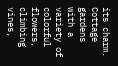its charm. Cottage gardens with a variety of colorful flowers, climbing vines,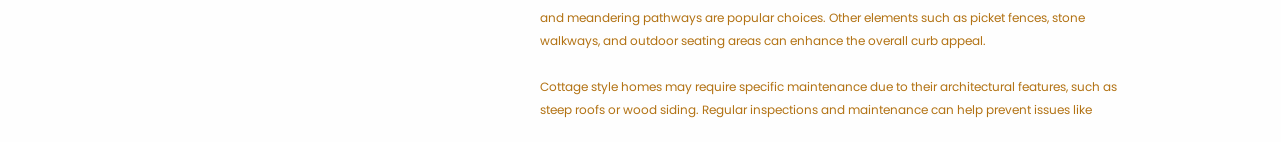and meandering pathways are popular choices. Other elements such as picket fences, stone walkways, and outdoor seating areas can enhance the overall curb appeal.

Cottage style homes may require specific maintenance due to their architectural features, such as steep roofs or wood siding. Regular inspections and maintenance can help prevent issues like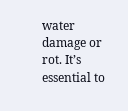water damage or rot. It’s essential to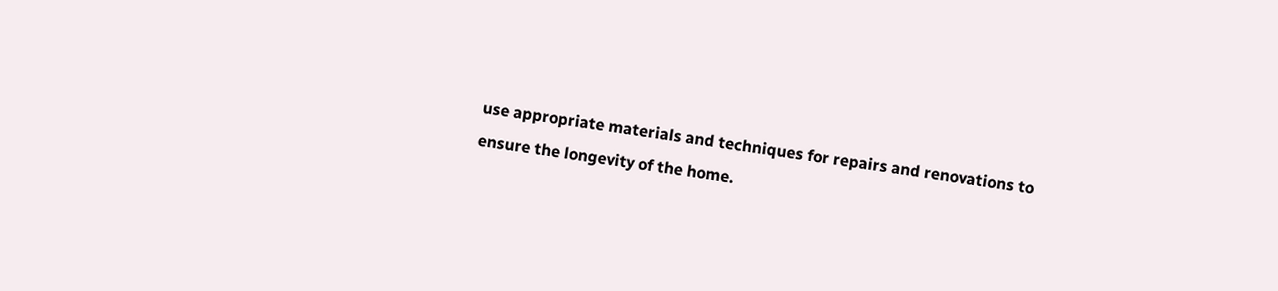use appropriate materials and techniques for repairs and renovations to ensure the longevity of the home.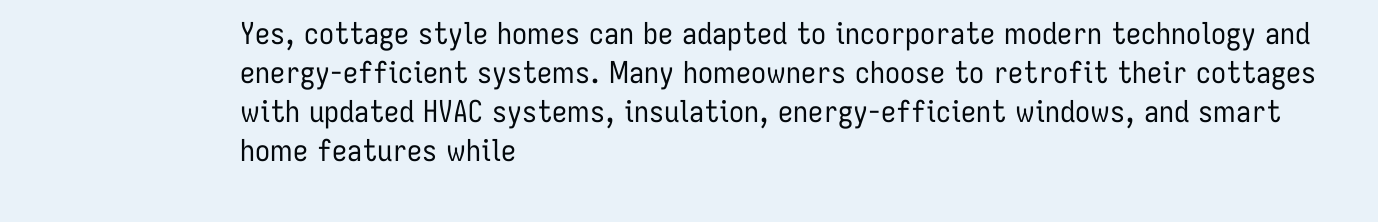Yes, cottage style homes can be adapted to incorporate modern technology and energy-efficient systems. Many homeowners choose to retrofit their cottages with updated HVAC systems, insulation, energy-efficient windows, and smart home features while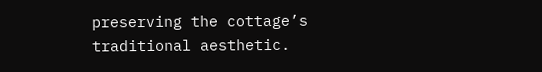preserving the cottage’s traditional aesthetic.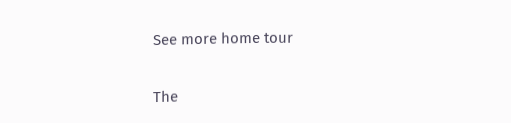See more home tour

The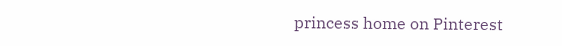princess home on Pinterest